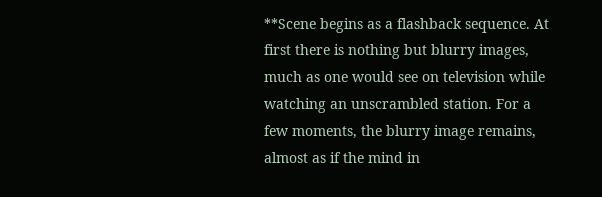**Scene begins as a flashback sequence. At first there is nothing but blurry images, much as one would see on television while watching an unscrambled station. For a few moments, the blurry image remains, almost as if the mind in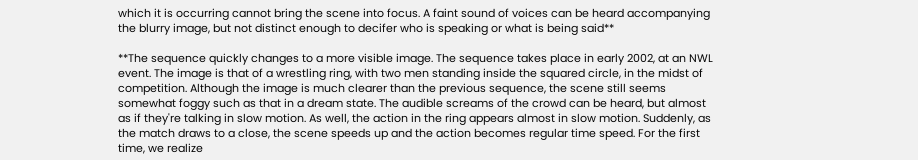which it is occurring cannot bring the scene into focus. A faint sound of voices can be heard accompanying the blurry image, but not distinct enough to decifer who is speaking or what is being said**

**The sequence quickly changes to a more visible image. The sequence takes place in early 2002, at an NWL event. The image is that of a wrestling ring, with two men standing inside the squared circle, in the midst of competition. Although the image is much clearer than the previous sequence, the scene still seems somewhat foggy such as that in a dream state. The audible screams of the crowd can be heard, but almost as if they're talking in slow motion. As well, the action in the ring appears almost in slow motion. Suddenly, as the match draws to a close, the scene speeds up and the action becomes regular time speed. For the first time, we realize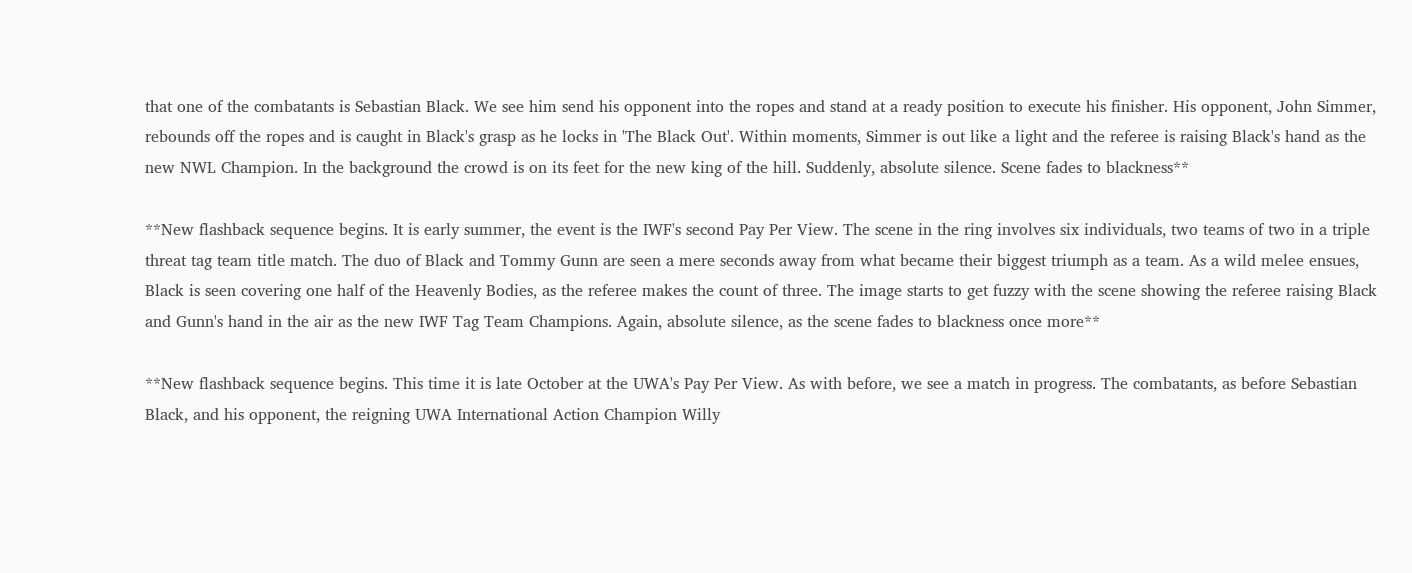that one of the combatants is Sebastian Black. We see him send his opponent into the ropes and stand at a ready position to execute his finisher. His opponent, John Simmer, rebounds off the ropes and is caught in Black's grasp as he locks in 'The Black Out'. Within moments, Simmer is out like a light and the referee is raising Black's hand as the new NWL Champion. In the background the crowd is on its feet for the new king of the hill. Suddenly, absolute silence. Scene fades to blackness**

**New flashback sequence begins. It is early summer, the event is the IWF's second Pay Per View. The scene in the ring involves six individuals, two teams of two in a triple threat tag team title match. The duo of Black and Tommy Gunn are seen a mere seconds away from what became their biggest triumph as a team. As a wild melee ensues, Black is seen covering one half of the Heavenly Bodies, as the referee makes the count of three. The image starts to get fuzzy with the scene showing the referee raising Black and Gunn's hand in the air as the new IWF Tag Team Champions. Again, absolute silence, as the scene fades to blackness once more**

**New flashback sequence begins. This time it is late October at the UWA's Pay Per View. As with before, we see a match in progress. The combatants, as before Sebastian Black, and his opponent, the reigning UWA International Action Champion Willy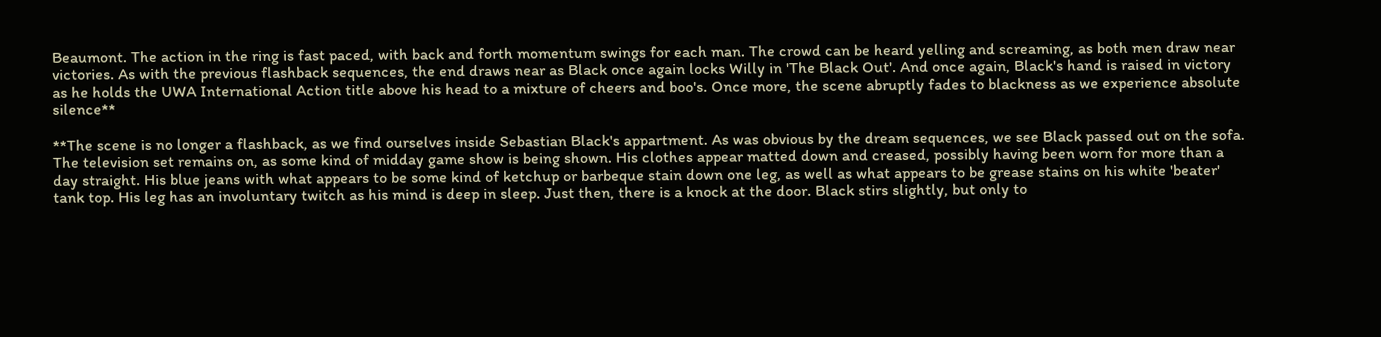Beaumont. The action in the ring is fast paced, with back and forth momentum swings for each man. The crowd can be heard yelling and screaming, as both men draw near victories. As with the previous flashback sequences, the end draws near as Black once again locks Willy in 'The Black Out'. And once again, Black's hand is raised in victory as he holds the UWA International Action title above his head to a mixture of cheers and boo's. Once more, the scene abruptly fades to blackness as we experience absolute silence**

**The scene is no longer a flashback, as we find ourselves inside Sebastian Black's appartment. As was obvious by the dream sequences, we see Black passed out on the sofa. The television set remains on, as some kind of midday game show is being shown. His clothes appear matted down and creased, possibly having been worn for more than a day straight. His blue jeans with what appears to be some kind of ketchup or barbeque stain down one leg, as well as what appears to be grease stains on his white 'beater' tank top. His leg has an involuntary twitch as his mind is deep in sleep. Just then, there is a knock at the door. Black stirs slightly, but only to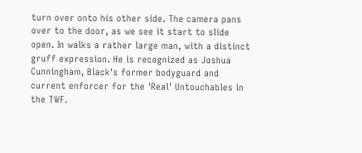turn over onto his other side. The camera pans over to the door, as we see it start to slide open. In walks a rather large man, with a distinct gruff expression. He is recognized as Joshua Cunningham, Black's former bodyguard and current enforcer for the 'Real' Untouchables in the TWF.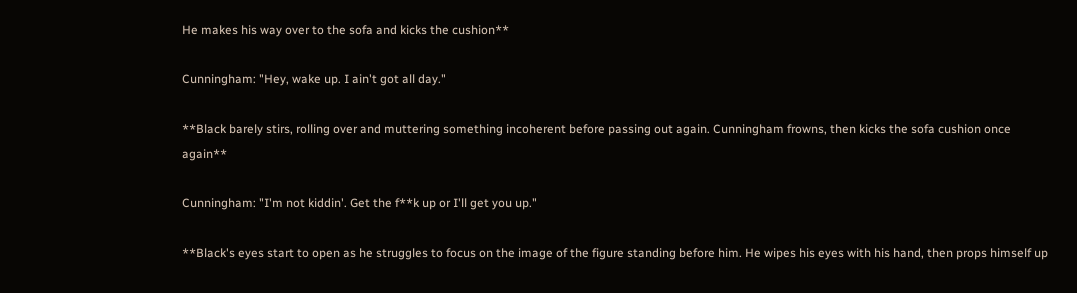He makes his way over to the sofa and kicks the cushion**

Cunningham: "Hey, wake up. I ain't got all day."

**Black barely stirs, rolling over and muttering something incoherent before passing out again. Cunningham frowns, then kicks the sofa cushion once again**

Cunningham: "I'm not kiddin'. Get the f**k up or I'll get you up."

**Black's eyes start to open as he struggles to focus on the image of the figure standing before him. He wipes his eyes with his hand, then props himself up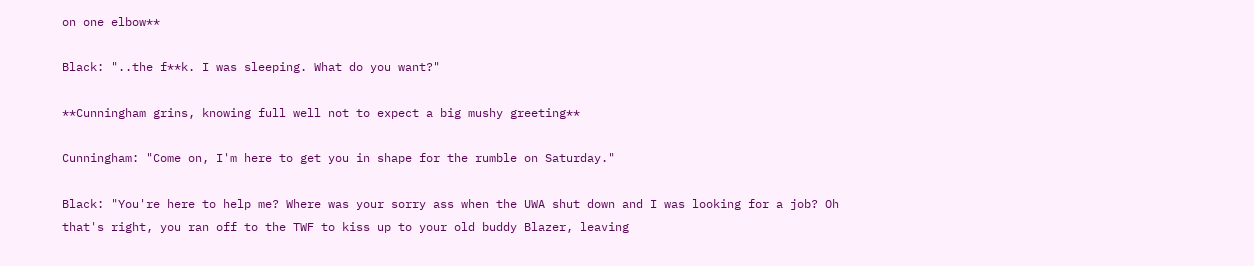on one elbow**

Black: "..the f**k. I was sleeping. What do you want?"

**Cunningham grins, knowing full well not to expect a big mushy greeting**

Cunningham: "Come on, I'm here to get you in shape for the rumble on Saturday."

Black: "You're here to help me? Where was your sorry ass when the UWA shut down and I was looking for a job? Oh that's right, you ran off to the TWF to kiss up to your old buddy Blazer, leaving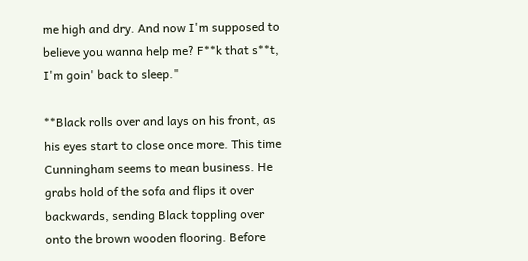me high and dry. And now I'm supposed to believe you wanna help me? F**k that s**t, I'm goin' back to sleep."

**Black rolls over and lays on his front, as his eyes start to close once more. This time Cunningham seems to mean business. He grabs hold of the sofa and flips it over backwards, sending Black toppling over onto the brown wooden flooring. Before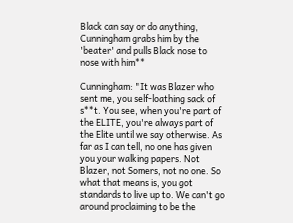Black can say or do anything, Cunningham grabs him by the 'beater' and pulls Black nose to nose with him**

Cunningham: "It was Blazer who sent me, you self-loathing sack of s**t. You see, when you're part of the ELITE, you're always part of the Elite until we say otherwise. As far as I can tell, no one has given you your walking papers. Not Blazer, not Somers, not no one. So what that means is, you got standards to live up to. We can't go around proclaiming to be the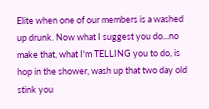Elite when one of our members is a washed up drunk. Now what I suggest you do...no make that, what I'm TELLING you to do, is hop in the shower, wash up that two day old stink you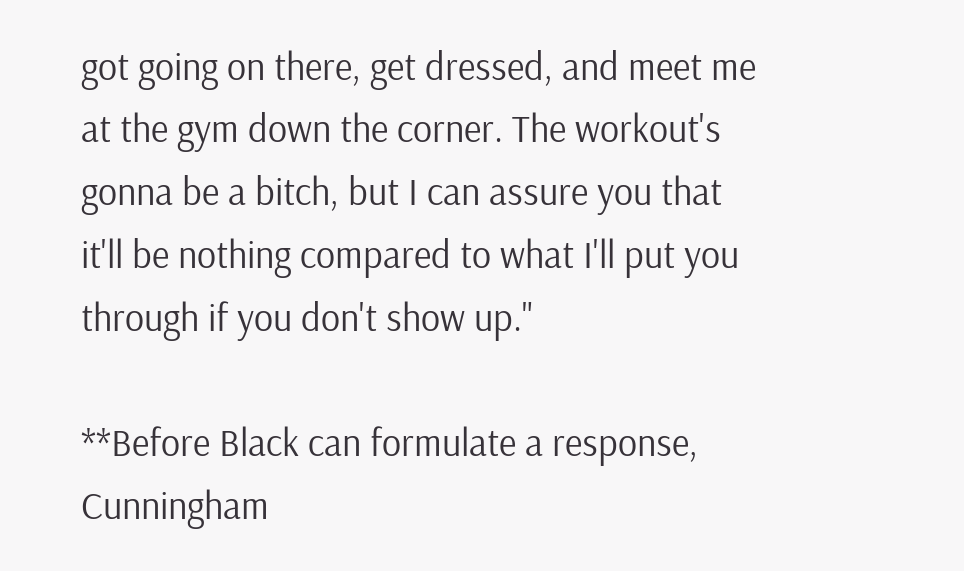got going on there, get dressed, and meet me at the gym down the corner. The workout's gonna be a bitch, but I can assure you that it'll be nothing compared to what I'll put you through if you don't show up."

**Before Black can formulate a response, Cunningham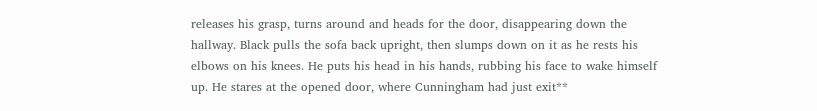releases his grasp, turns around and heads for the door, disappearing down the hallway. Black pulls the sofa back upright, then slumps down on it as he rests his elbows on his knees. He puts his head in his hands, rubbing his face to wake himself up. He stares at the opened door, where Cunningham had just exit**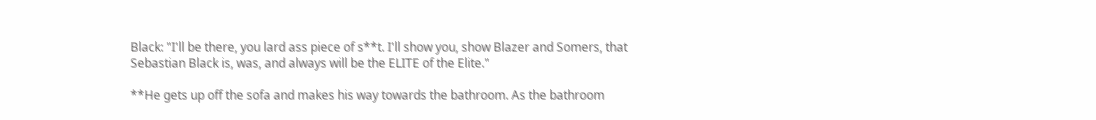Black: "I'll be there, you lard ass piece of s**t. I'll show you, show Blazer and Somers, that Sebastian Black is, was, and always will be the ELITE of the Elite."

**He gets up off the sofa and makes his way towards the bathroom. As the bathroom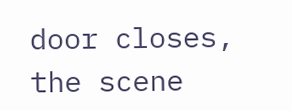door closes, the scene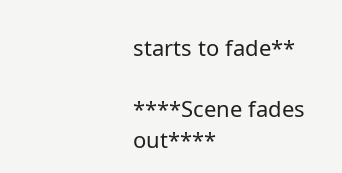starts to fade**

****Scene fades out****